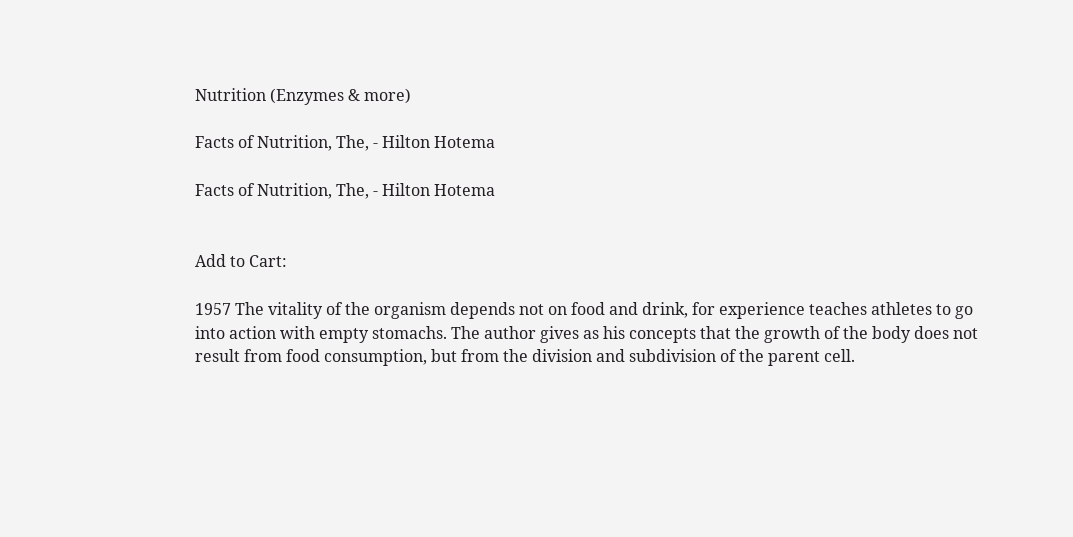Nutrition (Enzymes & more)

Facts of Nutrition, The, - Hilton Hotema

Facts of Nutrition, The, - Hilton Hotema


Add to Cart:

1957 The vitality of the organism depends not on food and drink, for experience teaches athletes to go into action with empty stomachs. The author gives as his concepts that the growth of the body does not result from food consumption, but from the division and subdivision of the parent cell.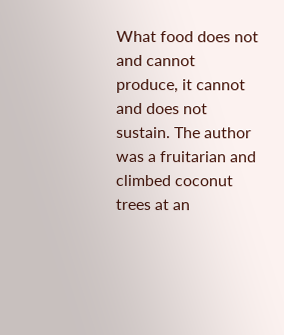What food does not and cannot produce, it cannot and does not sustain. The author was a fruitarian and climbed coconut trees at an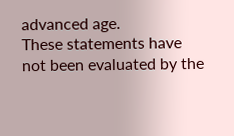advanced age.
These statements have not been evaluated by the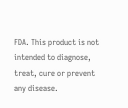FDA. This product is not intended to diagnose, treat, cure or prevent any disease.